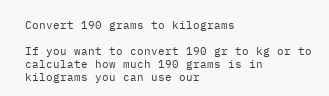Convert 190 grams to kilograms

If you want to convert 190 gr to kg or to calculate how much 190 grams is in kilograms you can use our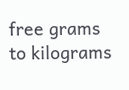free grams to kilograms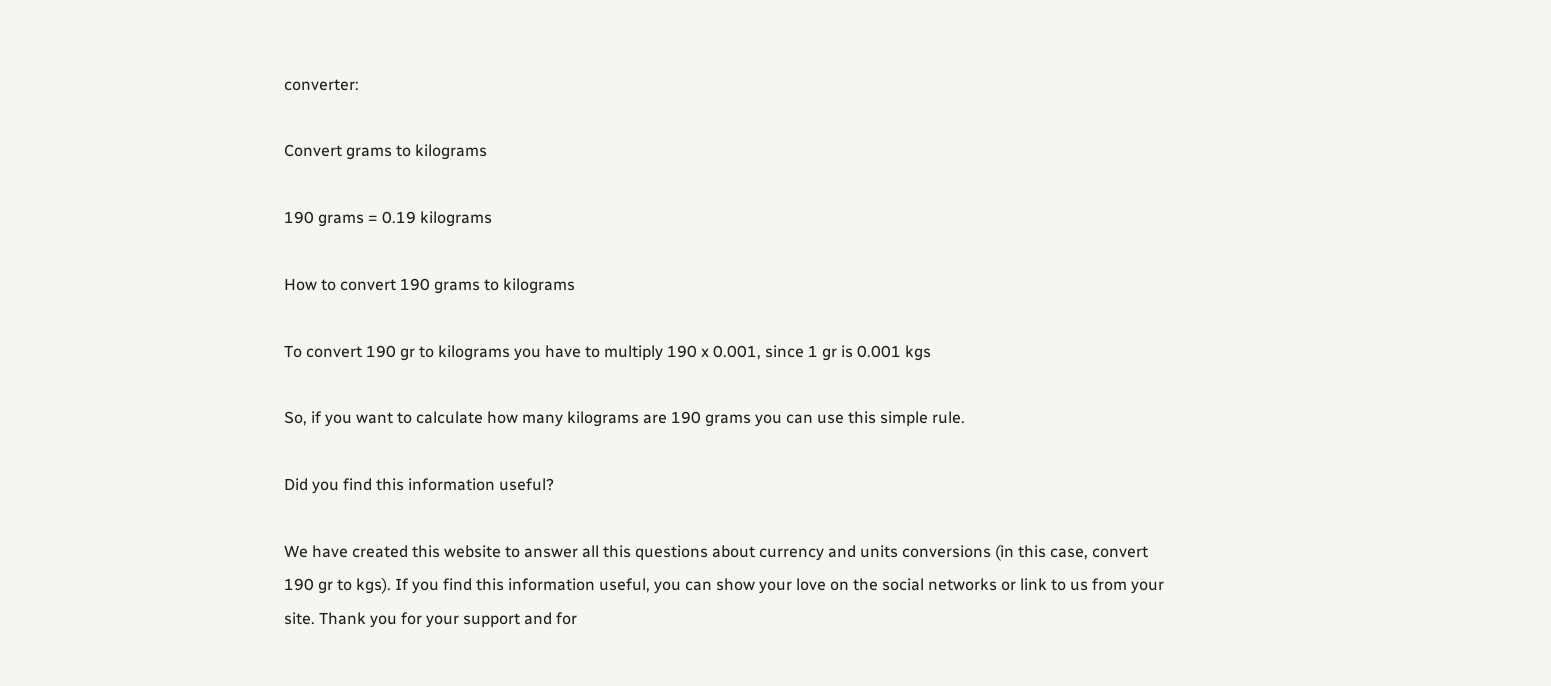converter:

Convert grams to kilograms

190 grams = 0.19 kilograms

How to convert 190 grams to kilograms

To convert 190 gr to kilograms you have to multiply 190 x 0.001, since 1 gr is 0.001 kgs

So, if you want to calculate how many kilograms are 190 grams you can use this simple rule.

Did you find this information useful?

We have created this website to answer all this questions about currency and units conversions (in this case, convert 190 gr to kgs). If you find this information useful, you can show your love on the social networks or link to us from your site. Thank you for your support and for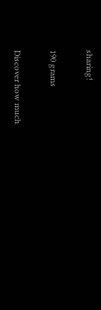sharing!

190 grams

Discover how much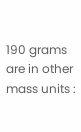190 grams are in other mass units :